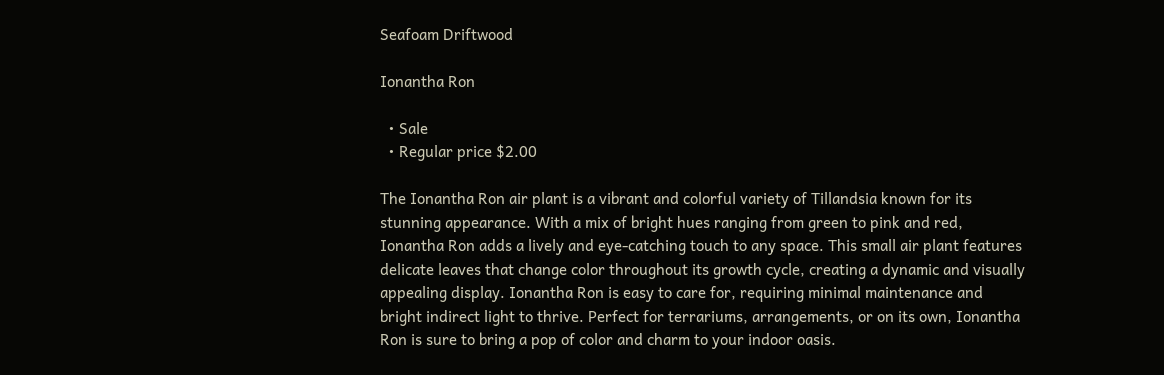Seafoam Driftwood

Ionantha Ron

  • Sale
  • Regular price $2.00

The Ionantha Ron air plant is a vibrant and colorful variety of Tillandsia known for its stunning appearance. With a mix of bright hues ranging from green to pink and red, Ionantha Ron adds a lively and eye-catching touch to any space. This small air plant features delicate leaves that change color throughout its growth cycle, creating a dynamic and visually appealing display. Ionantha Ron is easy to care for, requiring minimal maintenance and bright indirect light to thrive. Perfect for terrariums, arrangements, or on its own, Ionantha Ron is sure to bring a pop of color and charm to your indoor oasis.